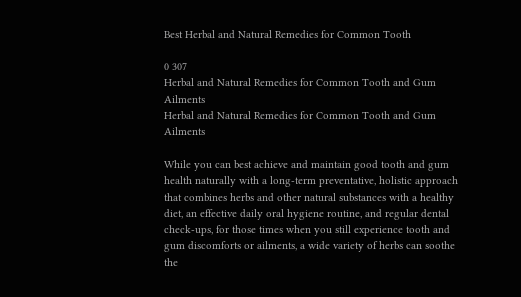Best Herbal and Natural Remedies for Common Tooth

0 307
Herbal and Natural Remedies for Common Tooth and Gum Ailments
Herbal and Natural Remedies for Common Tooth and Gum Ailments

While you can best achieve and maintain good tooth and gum health naturally with a long-term preventative, holistic approach that combines herbs and other natural substances with a healthy diet, an effective daily oral hygiene routine, and regular dental check-ups, for those times when you still experience tooth and gum discomforts or ailments, a wide variety of herbs can soothe the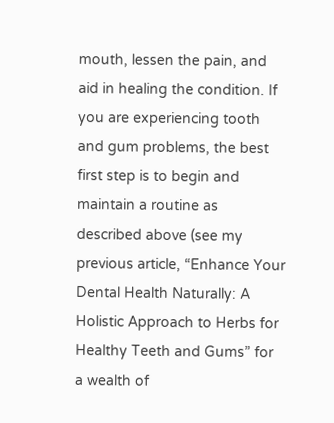mouth, lessen the pain, and aid in healing the condition. If you are experiencing tooth and gum problems, the best first step is to begin and maintain a routine as described above (see my previous article, “Enhance Your Dental Health Naturally: A Holistic Approach to Herbs for Healthy Teeth and Gums” for a wealth of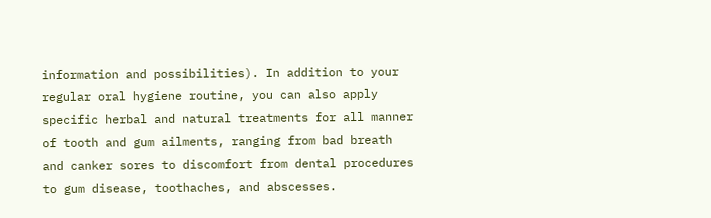information and possibilities). In addition to your regular oral hygiene routine, you can also apply specific herbal and natural treatments for all manner of tooth and gum ailments, ranging from bad breath and canker sores to discomfort from dental procedures to gum disease, toothaches, and abscesses.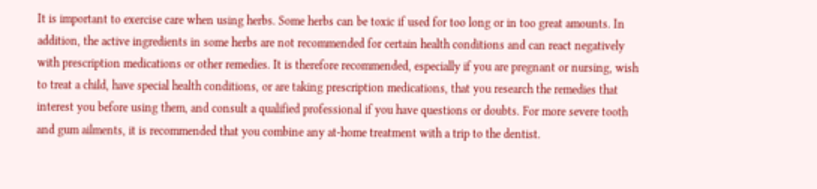It is important to exercise care when using herbs. Some herbs can be toxic if used for too long or in too great amounts. In addition, the active ingredients in some herbs are not recommended for certain health conditions and can react negatively with prescription medications or other remedies. It is therefore recommended, especially if you are pregnant or nursing, wish to treat a child, have special health conditions, or are taking prescription medications, that you research the remedies that interest you before using them, and consult a qualified professional if you have questions or doubts. For more severe tooth and gum ailments, it is recommended that you combine any at-home treatment with a trip to the dentist.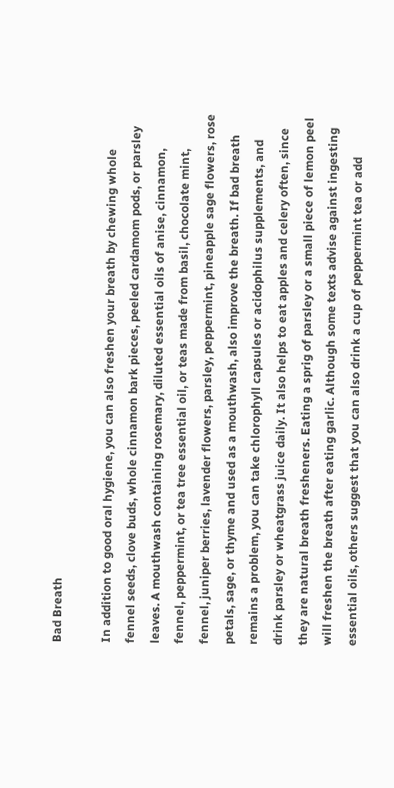Bad Breath

In addition to good oral hygiene, you can also freshen your breath by chewing whole fennel seeds, clove buds, whole cinnamon bark pieces, peeled cardamom pods, or parsley leaves. A mouthwash containing rosemary, diluted essential oils of anise, cinnamon, fennel, peppermint, or tea tree essential oil, or teas made from basil, chocolate mint, fennel, juniper berries, lavender flowers, parsley, peppermint, pineapple sage flowers, rose petals, sage, or thyme and used as a mouthwash, also improve the breath. If bad breath remains a problem, you can take chlorophyll capsules or acidophilus supplements, and drink parsley or wheatgrass juice daily. It also helps to eat apples and celery often, since they are natural breath fresheners. Eating a sprig of parsley or a small piece of lemon peel will freshen the breath after eating garlic. Although some texts advise against ingesting essential oils, others suggest that you can also drink a cup of peppermint tea or add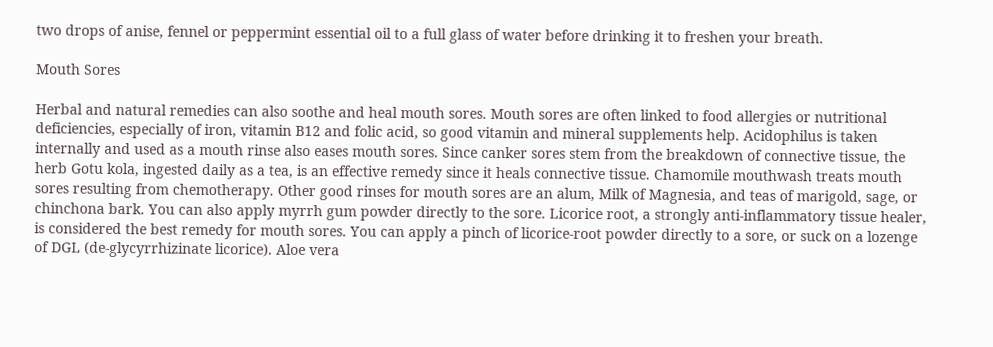two drops of anise, fennel or peppermint essential oil to a full glass of water before drinking it to freshen your breath.

Mouth Sores

Herbal and natural remedies can also soothe and heal mouth sores. Mouth sores are often linked to food allergies or nutritional deficiencies, especially of iron, vitamin B12 and folic acid, so good vitamin and mineral supplements help. Acidophilus is taken internally and used as a mouth rinse also eases mouth sores. Since canker sores stem from the breakdown of connective tissue, the herb Gotu kola, ingested daily as a tea, is an effective remedy since it heals connective tissue. Chamomile mouthwash treats mouth sores resulting from chemotherapy. Other good rinses for mouth sores are an alum, Milk of Magnesia, and teas of marigold, sage, or chinchona bark. You can also apply myrrh gum powder directly to the sore. Licorice root, a strongly anti-inflammatory tissue healer, is considered the best remedy for mouth sores. You can apply a pinch of licorice-root powder directly to a sore, or suck on a lozenge of DGL (de-glycyrrhizinate licorice). Aloe vera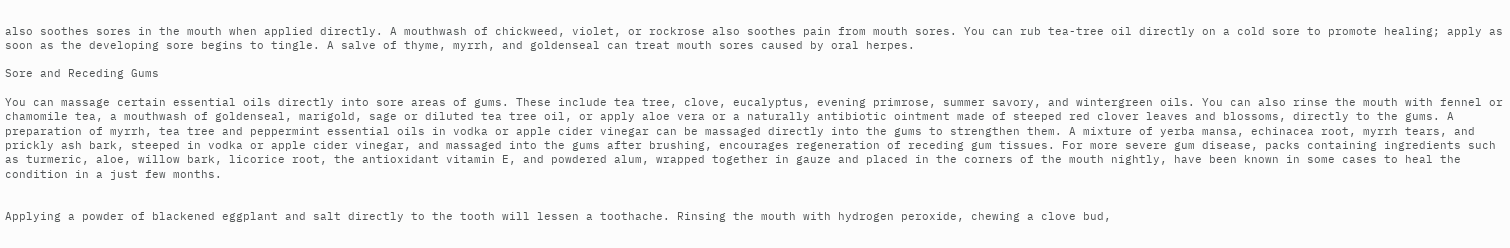also soothes sores in the mouth when applied directly. A mouthwash of chickweed, violet, or rockrose also soothes pain from mouth sores. You can rub tea-tree oil directly on a cold sore to promote healing; apply as soon as the developing sore begins to tingle. A salve of thyme, myrrh, and goldenseal can treat mouth sores caused by oral herpes.

Sore and Receding Gums

You can massage certain essential oils directly into sore areas of gums. These include tea tree, clove, eucalyptus, evening primrose, summer savory, and wintergreen oils. You can also rinse the mouth with fennel or chamomile tea, a mouthwash of goldenseal, marigold, sage or diluted tea tree oil, or apply aloe vera or a naturally antibiotic ointment made of steeped red clover leaves and blossoms, directly to the gums. A preparation of myrrh, tea tree and peppermint essential oils in vodka or apple cider vinegar can be massaged directly into the gums to strengthen them. A mixture of yerba mansa, echinacea root, myrrh tears, and prickly ash bark, steeped in vodka or apple cider vinegar, and massaged into the gums after brushing, encourages regeneration of receding gum tissues. For more severe gum disease, packs containing ingredients such as turmeric, aloe, willow bark, licorice root, the antioxidant vitamin E, and powdered alum, wrapped together in gauze and placed in the corners of the mouth nightly, have been known in some cases to heal the condition in a just few months.


Applying a powder of blackened eggplant and salt directly to the tooth will lessen a toothache. Rinsing the mouth with hydrogen peroxide, chewing a clove bud,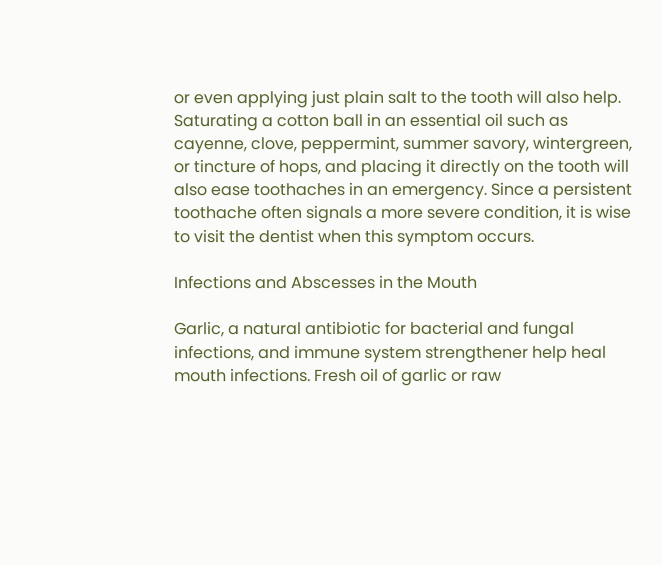or even applying just plain salt to the tooth will also help. Saturating a cotton ball in an essential oil such as cayenne, clove, peppermint, summer savory, wintergreen, or tincture of hops, and placing it directly on the tooth will also ease toothaches in an emergency. Since a persistent toothache often signals a more severe condition, it is wise to visit the dentist when this symptom occurs.

Infections and Abscesses in the Mouth

Garlic, a natural antibiotic for bacterial and fungal infections, and immune system strengthener help heal mouth infections. Fresh oil of garlic or raw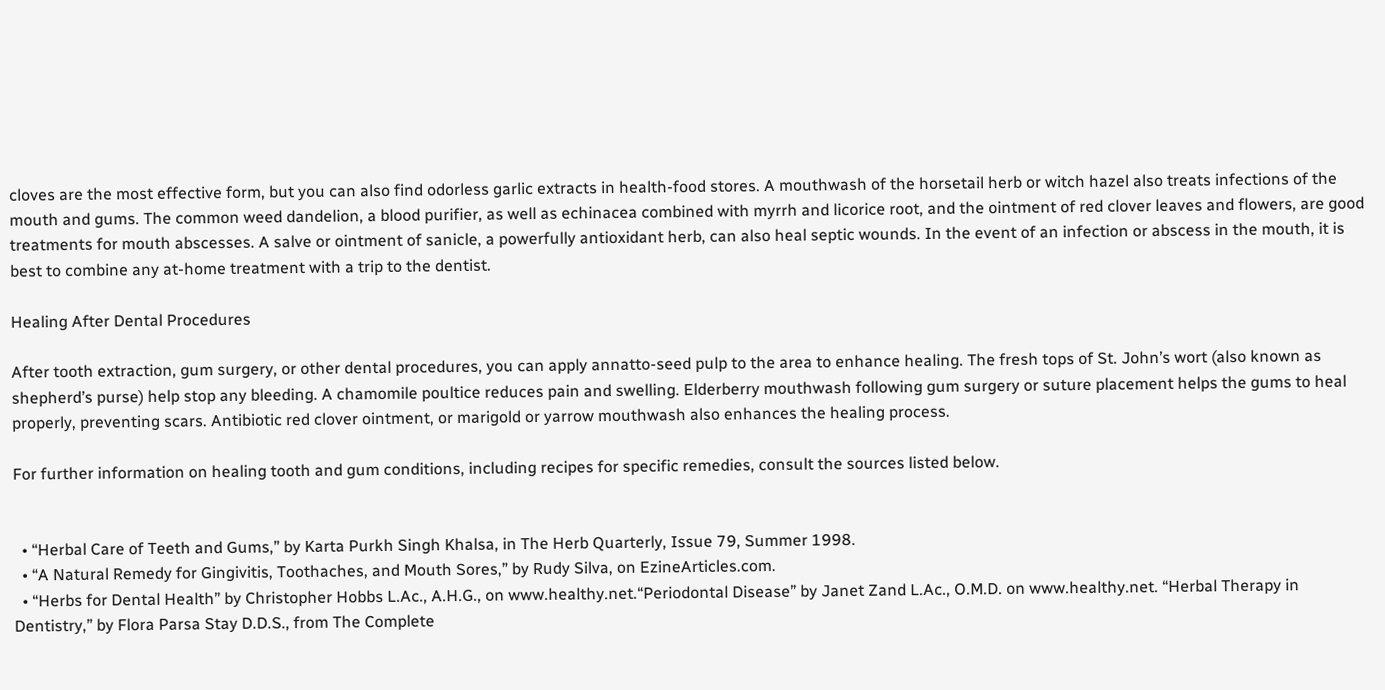cloves are the most effective form, but you can also find odorless garlic extracts in health-food stores. A mouthwash of the horsetail herb or witch hazel also treats infections of the mouth and gums. The common weed dandelion, a blood purifier, as well as echinacea combined with myrrh and licorice root, and the ointment of red clover leaves and flowers, are good treatments for mouth abscesses. A salve or ointment of sanicle, a powerfully antioxidant herb, can also heal septic wounds. In the event of an infection or abscess in the mouth, it is best to combine any at-home treatment with a trip to the dentist.

Healing After Dental Procedures

After tooth extraction, gum surgery, or other dental procedures, you can apply annatto-seed pulp to the area to enhance healing. The fresh tops of St. John’s wort (also known as shepherd’s purse) help stop any bleeding. A chamomile poultice reduces pain and swelling. Elderberry mouthwash following gum surgery or suture placement helps the gums to heal properly, preventing scars. Antibiotic red clover ointment, or marigold or yarrow mouthwash also enhances the healing process.

For further information on healing tooth and gum conditions, including recipes for specific remedies, consult the sources listed below.


  • “Herbal Care of Teeth and Gums,” by Karta Purkh Singh Khalsa, in The Herb Quarterly, Issue 79, Summer 1998.
  • “A Natural Remedy for Gingivitis, Toothaches, and Mouth Sores,” by Rudy Silva, on EzineArticles.com.
  • “Herbs for Dental Health” by Christopher Hobbs L.Ac., A.H.G., on www.healthy.net.“Periodontal Disease” by Janet Zand L.Ac., O.M.D. on www.healthy.net. “Herbal Therapy in Dentistry,” by Flora Parsa Stay D.D.S., from The Complete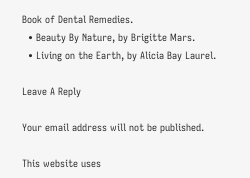Book of Dental Remedies.
  • Beauty By Nature, by Brigitte Mars.
  • Living on the Earth, by Alicia Bay Laurel.

Leave A Reply

Your email address will not be published.

This website uses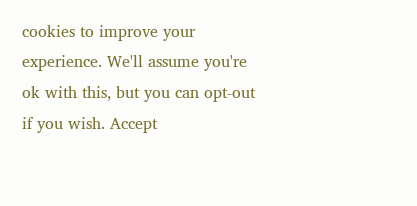cookies to improve your experience. We'll assume you're ok with this, but you can opt-out if you wish. Accept